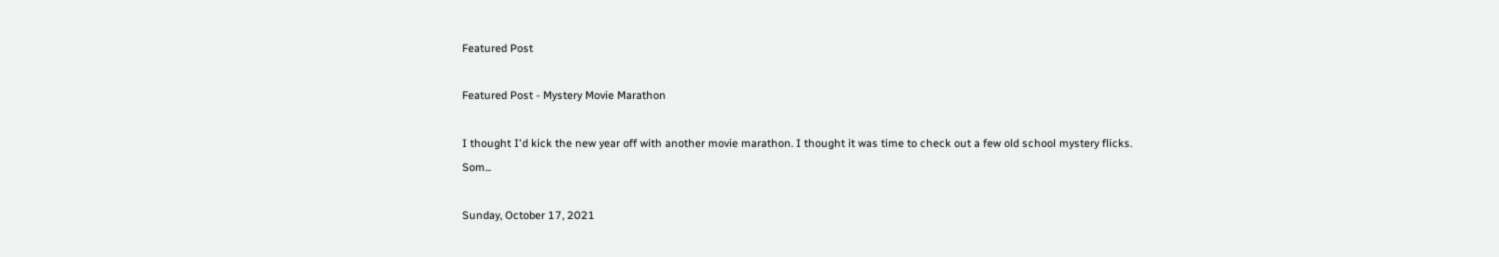Featured Post

Featured Post - Mystery Movie Marathon

I thought I'd kick the new year off with another movie marathon. I thought it was time to check out a few old school mystery flicks. Som...

Sunday, October 17, 2021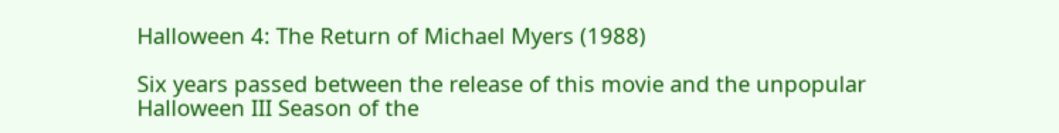Halloween 4: The Return of Michael Myers (1988)

Six years passed between the release of this movie and the unpopular Halloween III Season of the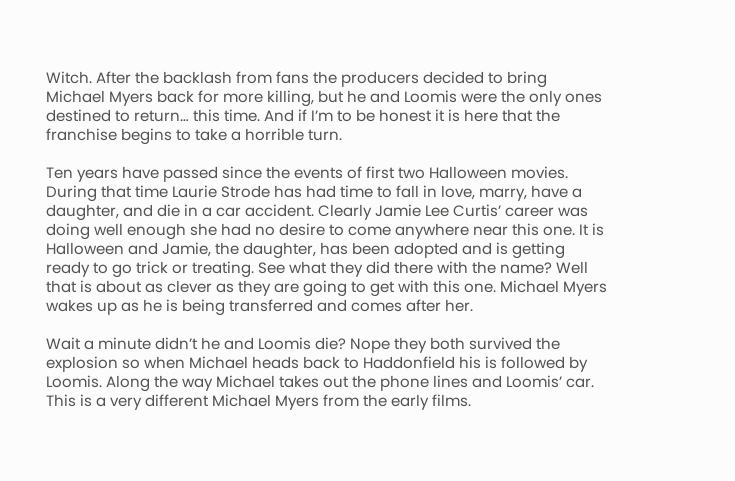Witch. After the backlash from fans the producers decided to bring Michael Myers back for more killing, but he and Loomis were the only ones destined to return… this time. And if I’m to be honest it is here that the franchise begins to take a horrible turn.

Ten years have passed since the events of first two Halloween movies. During that time Laurie Strode has had time to fall in love, marry, have a daughter, and die in a car accident. Clearly Jamie Lee Curtis’ career was doing well enough she had no desire to come anywhere near this one. It is Halloween and Jamie, the daughter, has been adopted and is getting ready to go trick or treating. See what they did there with the name? Well that is about as clever as they are going to get with this one. Michael Myers wakes up as he is being transferred and comes after her.

Wait a minute didn’t he and Loomis die? Nope they both survived the explosion so when Michael heads back to Haddonfield his is followed by Loomis. Along the way Michael takes out the phone lines and Loomis’ car. This is a very different Michael Myers from the early films.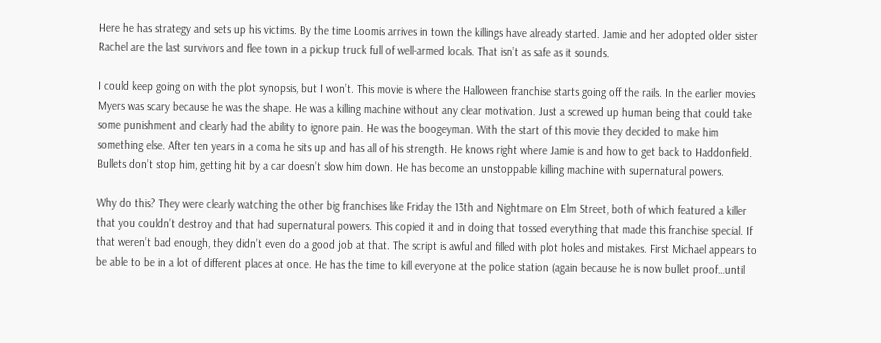Here he has strategy and sets up his victims. By the time Loomis arrives in town the killings have already started. Jamie and her adopted older sister Rachel are the last survivors and flee town in a pickup truck full of well-armed locals. That isn’t as safe as it sounds.

I could keep going on with the plot synopsis, but I won’t. This movie is where the Halloween franchise starts going off the rails. In the earlier movies Myers was scary because he was the shape. He was a killing machine without any clear motivation. Just a screwed up human being that could take some punishment and clearly had the ability to ignore pain. He was the boogeyman. With the start of this movie they decided to make him something else. After ten years in a coma he sits up and has all of his strength. He knows right where Jamie is and how to get back to Haddonfield. Bullets don’t stop him, getting hit by a car doesn’t slow him down. He has become an unstoppable killing machine with supernatural powers.

Why do this? They were clearly watching the other big franchises like Friday the 13th and Nightmare on Elm Street, both of which featured a killer that you couldn’t destroy and that had supernatural powers. This copied it and in doing that tossed everything that made this franchise special. If that weren’t bad enough, they didn’t even do a good job at that. The script is awful and filled with plot holes and mistakes. First Michael appears to be able to be in a lot of different places at once. He has the time to kill everyone at the police station (again because he is now bullet proof…until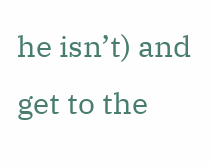he isn’t) and get to the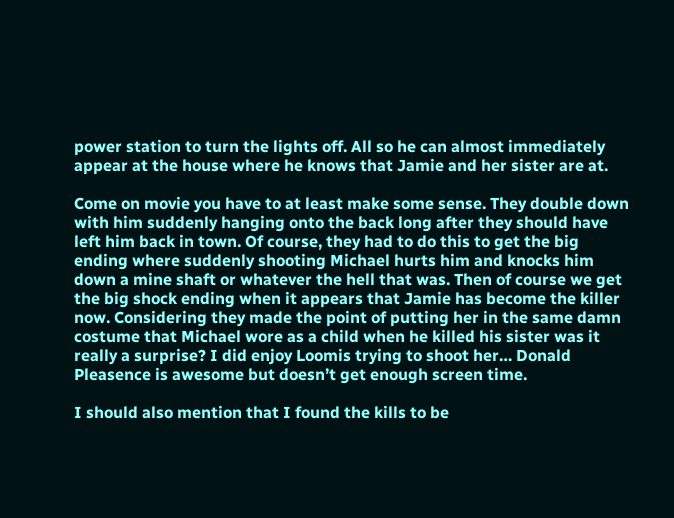power station to turn the lights off. All so he can almost immediately appear at the house where he knows that Jamie and her sister are at.

Come on movie you have to at least make some sense. They double down with him suddenly hanging onto the back long after they should have left him back in town. Of course, they had to do this to get the big ending where suddenly shooting Michael hurts him and knocks him down a mine shaft or whatever the hell that was. Then of course we get the big shock ending when it appears that Jamie has become the killer now. Considering they made the point of putting her in the same damn costume that Michael wore as a child when he killed his sister was it really a surprise? I did enjoy Loomis trying to shoot her… Donald Pleasence is awesome but doesn’t get enough screen time.

I should also mention that I found the kills to be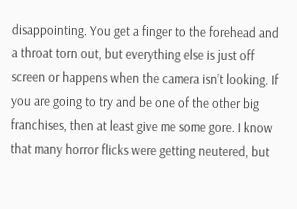disappointing. You get a finger to the forehead and a throat torn out, but everything else is just off screen or happens when the camera isn’t looking. If you are going to try and be one of the other big franchises, then at least give me some gore. I know that many horror flicks were getting neutered, but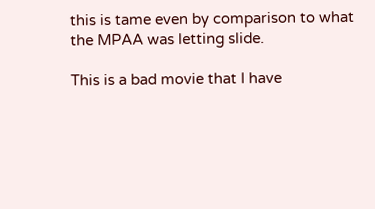this is tame even by comparison to what the MPAA was letting slide.

This is a bad movie that I have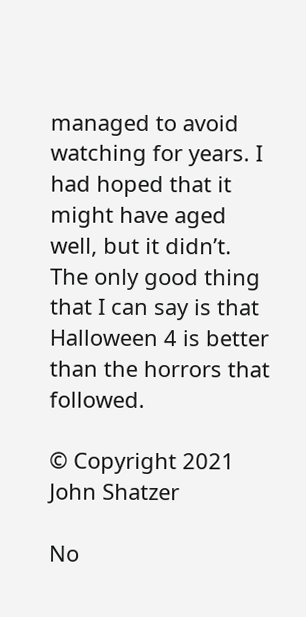managed to avoid watching for years. I had hoped that it might have aged well, but it didn’t. The only good thing that I can say is that Halloween 4 is better than the horrors that followed.

© Copyright 2021 John Shatzer

No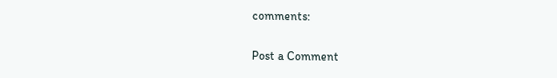comments:

Post a Comment